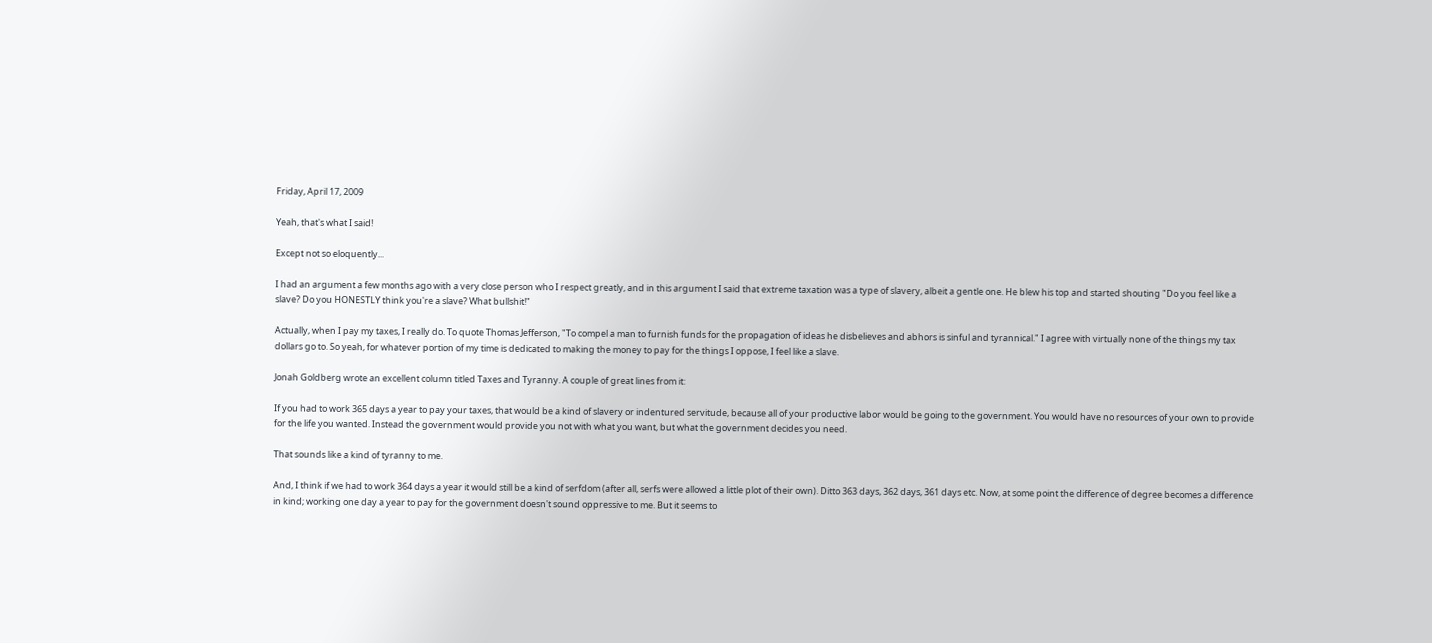Friday, April 17, 2009

Yeah, that's what I said!

Except not so eloquently...

I had an argument a few months ago with a very close person who I respect greatly, and in this argument I said that extreme taxation was a type of slavery, albeit a gentle one. He blew his top and started shouting "Do you feel like a slave? Do you HONESTLY think you're a slave? What bullshit!"

Actually, when I pay my taxes, I really do. To quote Thomas Jefferson, "To compel a man to furnish funds for the propagation of ideas he disbelieves and abhors is sinful and tyrannical." I agree with virtually none of the things my tax dollars go to. So yeah, for whatever portion of my time is dedicated to making the money to pay for the things I oppose, I feel like a slave.

Jonah Goldberg wrote an excellent column titled Taxes and Tyranny. A couple of great lines from it:

If you had to work 365 days a year to pay your taxes, that would be a kind of slavery or indentured servitude, because all of your productive labor would be going to the government. You would have no resources of your own to provide for the life you wanted. Instead the government would provide you not with what you want, but what the government decides you need.

That sounds like a kind of tyranny to me.

And, I think if we had to work 364 days a year it would still be a kind of serfdom (after all, serfs were allowed a little plot of their own). Ditto 363 days, 362 days, 361 days etc. Now, at some point the difference of degree becomes a difference in kind; working one day a year to pay for the government doesn't sound oppressive to me. But it seems to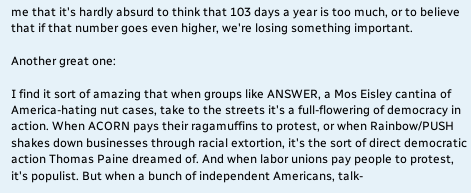me that it's hardly absurd to think that 103 days a year is too much, or to believe that if that number goes even higher, we're losing something important.

Another great one:

I find it sort of amazing that when groups like ANSWER, a Mos Eisley cantina of America-hating nut cases, take to the streets it's a full-flowering of democracy in action. When ACORN pays their ragamuffins to protest, or when Rainbow/PUSH shakes down businesses through racial extortion, it's the sort of direct democratic action Thomas Paine dreamed of. And when labor unions pay people to protest, it's populist. But when a bunch of independent Americans, talk-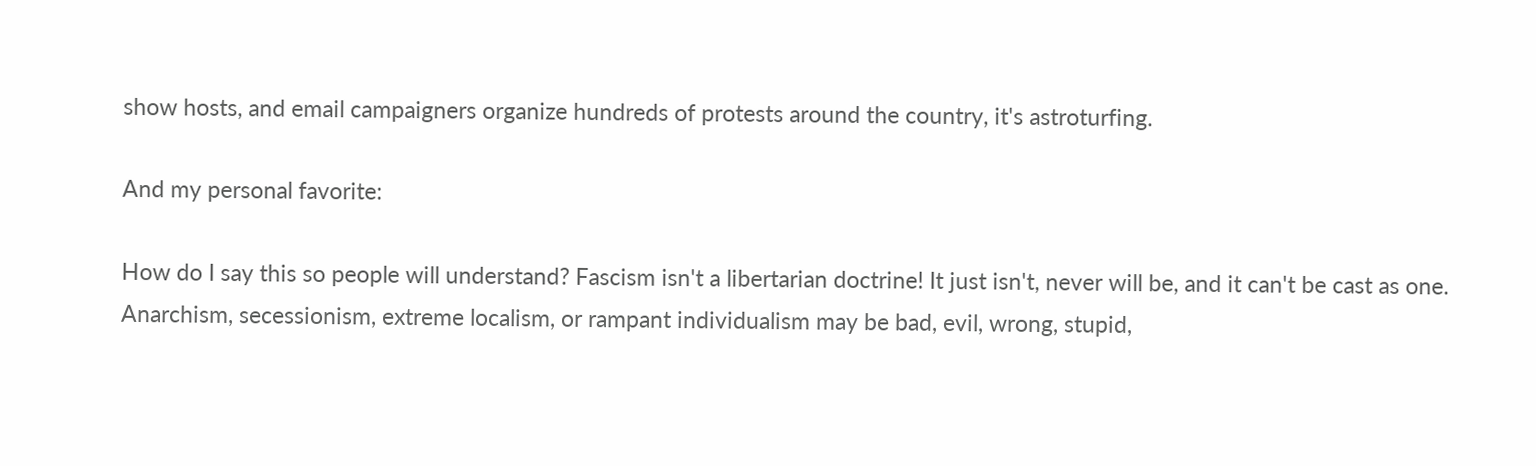show hosts, and email campaigners organize hundreds of protests around the country, it's astroturfing.

And my personal favorite:

How do I say this so people will understand? Fascism isn't a libertarian doctrine! It just isn't, never will be, and it can't be cast as one. Anarchism, secessionism, extreme localism, or rampant individualism may be bad, evil, wrong, stupid,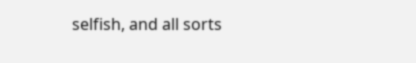selfish, and all sorts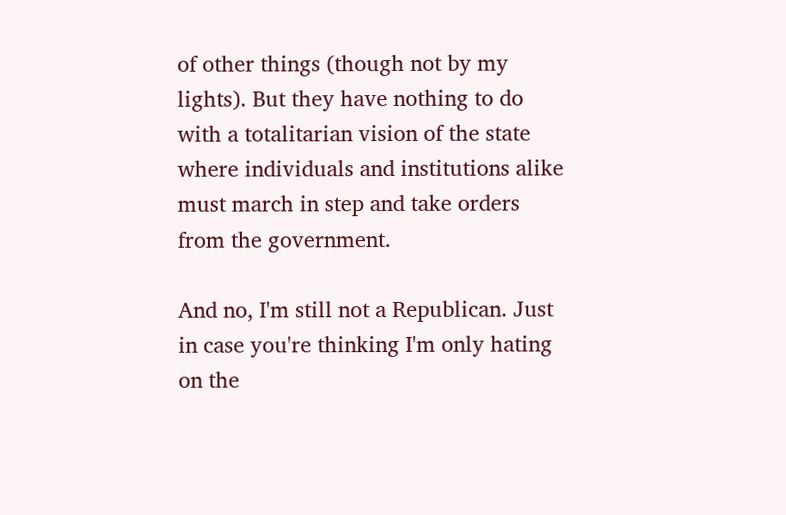of other things (though not by my lights). But they have nothing to do with a totalitarian vision of the state where individuals and institutions alike must march in step and take orders from the government.

And no, I'm still not a Republican. Just in case you're thinking I'm only hating on the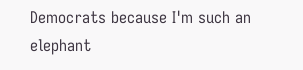Democrats because I'm such an elephant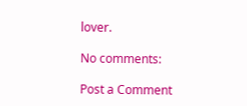lover.

No comments:

Post a Comment